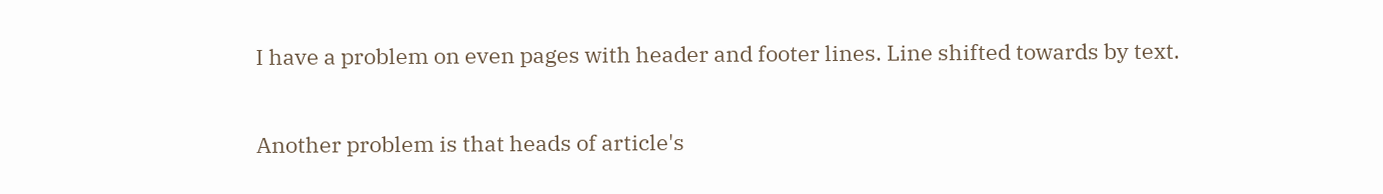I have a problem on even pages with header and footer lines. Line shifted towards by text.

Another problem is that heads of article's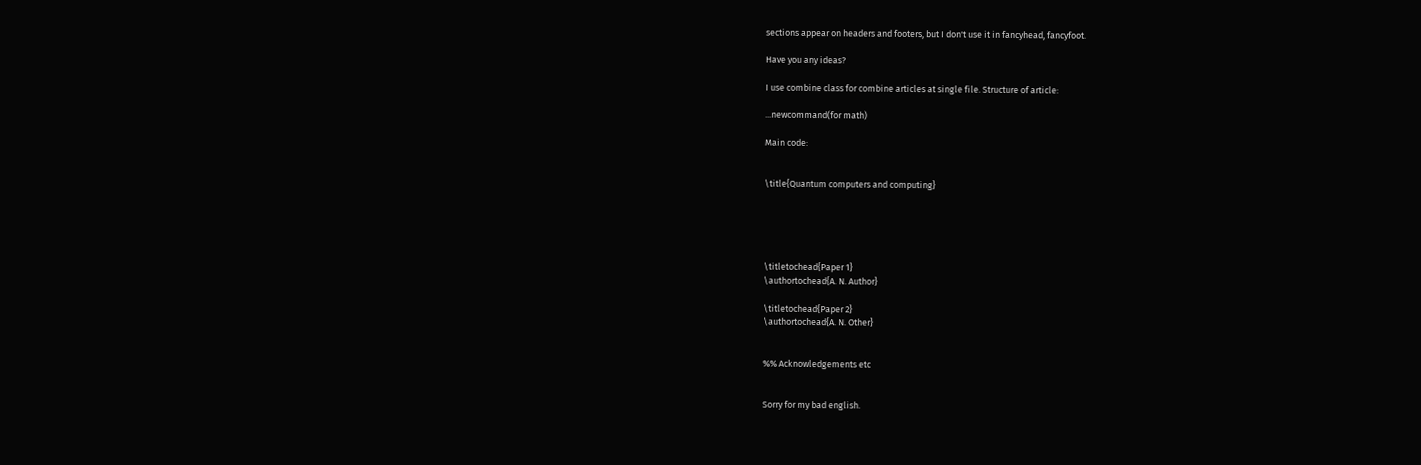sections appear on headers and footers, but I don't use it in fancyhead, fancyfoot.

Have you any ideas?

I use combine class for combine articles at single file. Structure of article:

...newcommand(for math)

Main code:


\title{Quantum computers and computing}





\titletochead{Paper 1}
\authortochead{A. N. Author}

\titletochead{Paper 2}
\authortochead{A. N. Other}


%% Acknowledgements etc


Sorry for my bad english.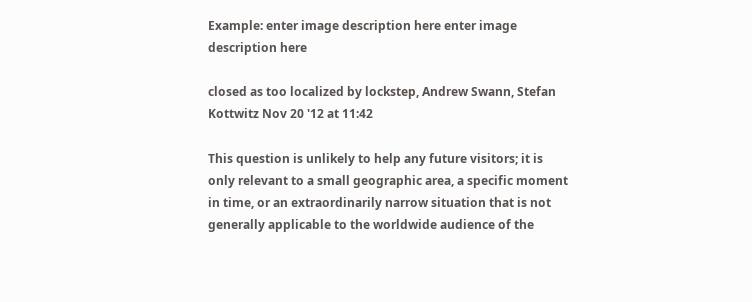Example: enter image description here enter image description here

closed as too localized by lockstep, Andrew Swann, Stefan Kottwitz Nov 20 '12 at 11:42

This question is unlikely to help any future visitors; it is only relevant to a small geographic area, a specific moment in time, or an extraordinarily narrow situation that is not generally applicable to the worldwide audience of the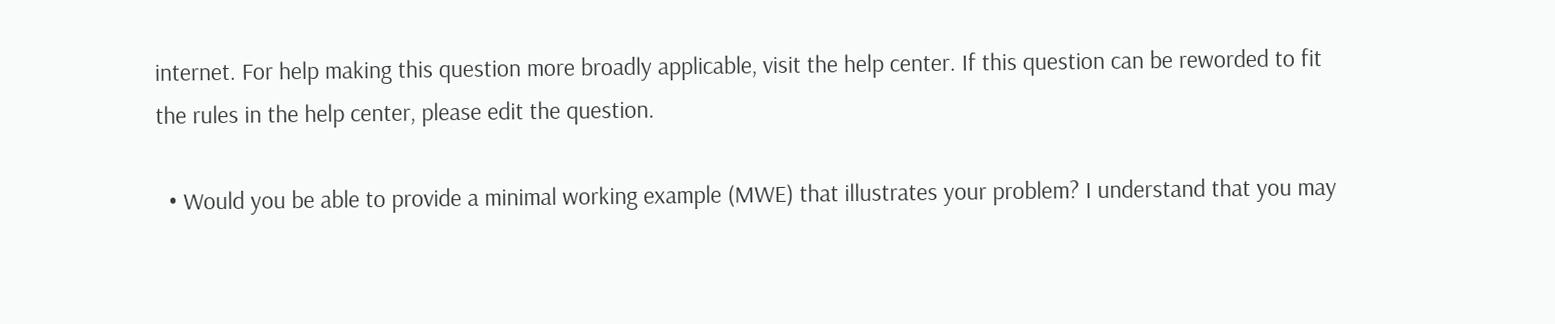internet. For help making this question more broadly applicable, visit the help center. If this question can be reworded to fit the rules in the help center, please edit the question.

  • Would you be able to provide a minimal working example (MWE) that illustrates your problem? I understand that you may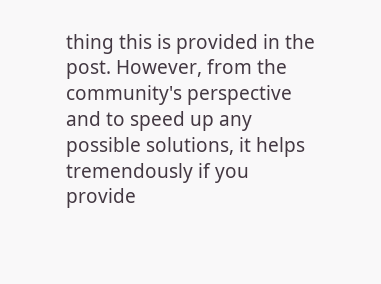thing this is provided in the post. However, from the community's perspective and to speed up any possible solutions, it helps tremendously if you provide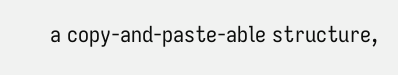a copy-and-paste-able structure,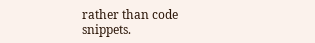rather than code snippets.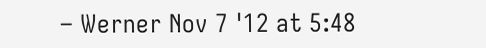– Werner Nov 7 '12 at 5:48